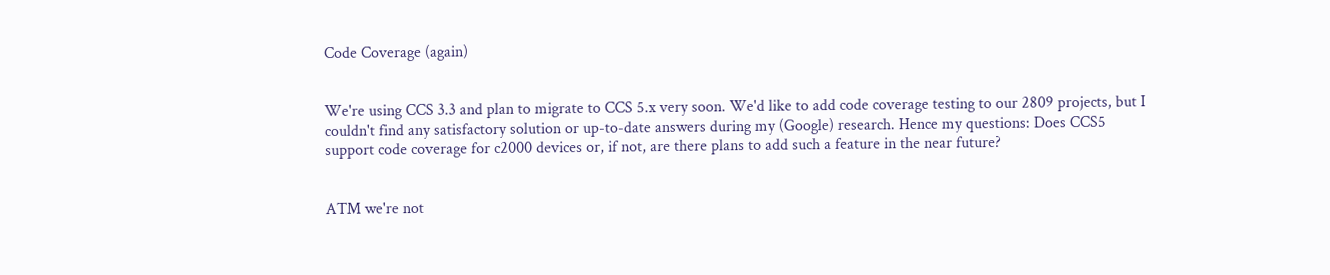Code Coverage (again)


We're using CCS 3.3 and plan to migrate to CCS 5.x very soon. We'd like to add code coverage testing to our 2809 projects, but I couldn't find any satisfactory solution or up-to-date answers during my (Google) research. Hence my questions: Does CCS5 support code coverage for c2000 devices or, if not, are there plans to add such a feature in the near future?


ATM we're not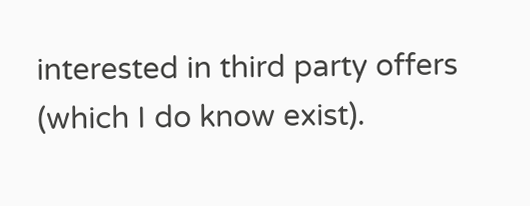interested in third party offers (which I do know exist).